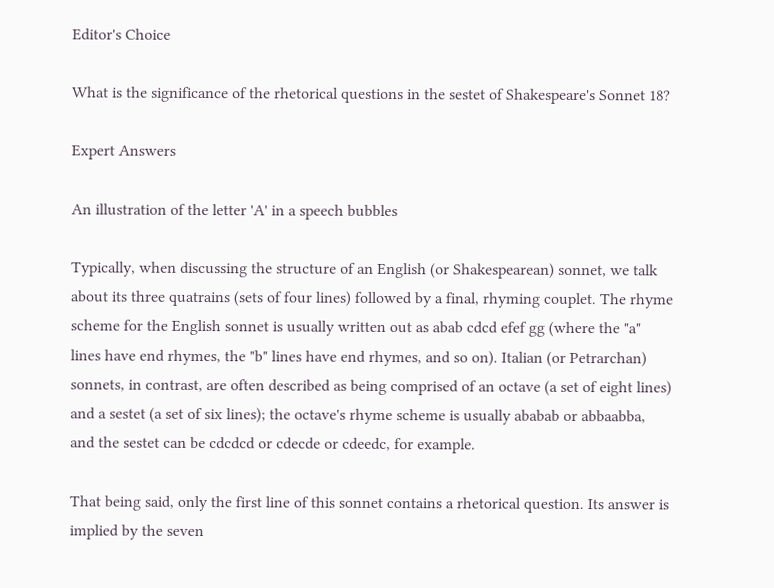Editor's Choice

What is the significance of the rhetorical questions in the sestet of Shakespeare's Sonnet 18?

Expert Answers

An illustration of the letter 'A' in a speech bubbles

Typically, when discussing the structure of an English (or Shakespearean) sonnet, we talk about its three quatrains (sets of four lines) followed by a final, rhyming couplet. The rhyme scheme for the English sonnet is usually written out as abab cdcd efef gg (where the "a" lines have end rhymes, the "b" lines have end rhymes, and so on). Italian (or Petrarchan) sonnets, in contrast, are often described as being comprised of an octave (a set of eight lines) and a sestet (a set of six lines); the octave's rhyme scheme is usually ababab or abbaabba, and the sestet can be cdcdcd or cdecde or cdeedc, for example.

That being said, only the first line of this sonnet contains a rhetorical question. Its answer is implied by the seven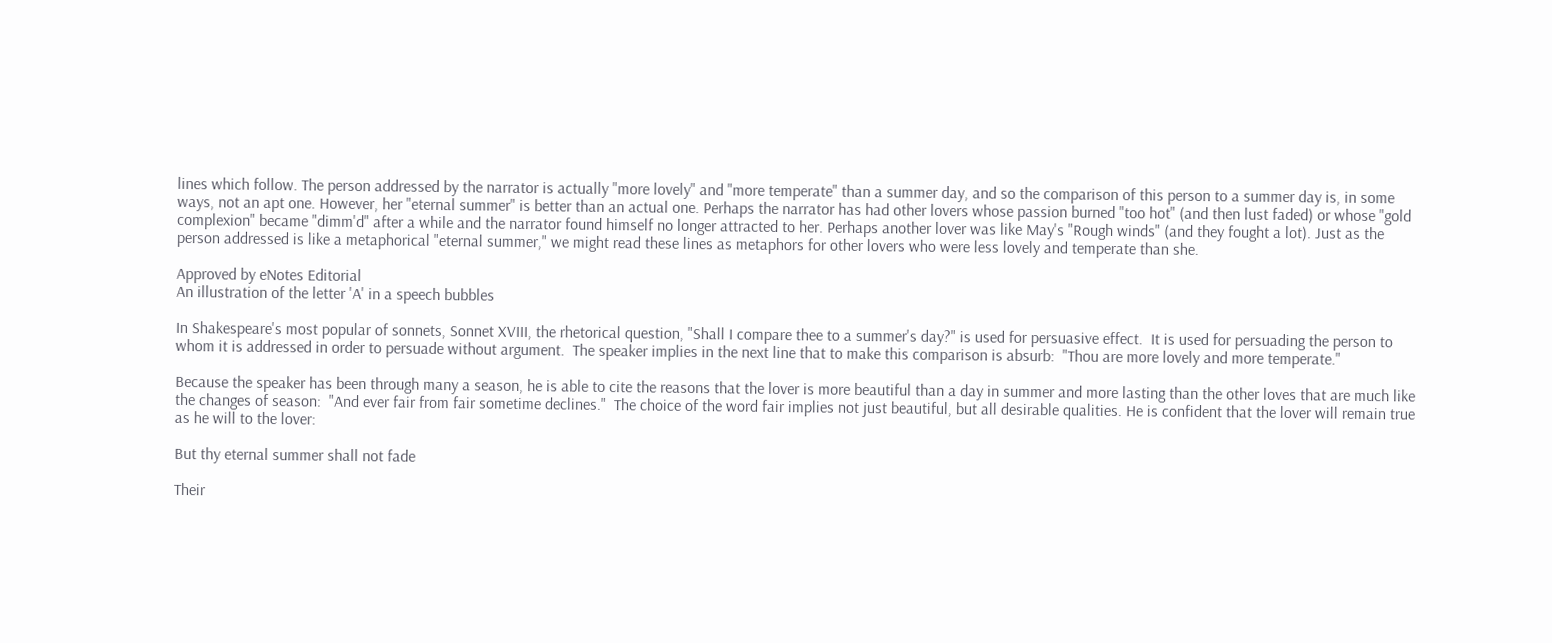lines which follow. The person addressed by the narrator is actually "more lovely" and "more temperate" than a summer day, and so the comparison of this person to a summer day is, in some ways, not an apt one. However, her "eternal summer" is better than an actual one. Perhaps the narrator has had other lovers whose passion burned "too hot" (and then lust faded) or whose "gold complexion" became "dimm'd" after a while and the narrator found himself no longer attracted to her. Perhaps another lover was like May's "Rough winds" (and they fought a lot). Just as the person addressed is like a metaphorical "eternal summer," we might read these lines as metaphors for other lovers who were less lovely and temperate than she.

Approved by eNotes Editorial
An illustration of the letter 'A' in a speech bubbles

In Shakespeare's most popular of sonnets, Sonnet XVIII, the rhetorical question, "Shall I compare thee to a summer's day?" is used for persuasive effect.  It is used for persuading the person to whom it is addressed in order to persuade without argument.  The speaker implies in the next line that to make this comparison is absurb:  "Thou are more lovely and more temperate."

Because the speaker has been through many a season, he is able to cite the reasons that the lover is more beautiful than a day in summer and more lasting than the other loves that are much like the changes of season:  "And ever fair from fair sometime declines."  The choice of the word fair implies not just beautiful, but all desirable qualities. He is confident that the lover will remain true as he will to the lover:

But thy eternal summer shall not fade

Their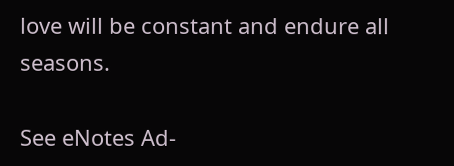love will be constant and endure all seasons.

See eNotes Ad-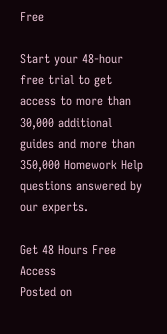Free

Start your 48-hour free trial to get access to more than 30,000 additional guides and more than 350,000 Homework Help questions answered by our experts.

Get 48 Hours Free Access
Posted on